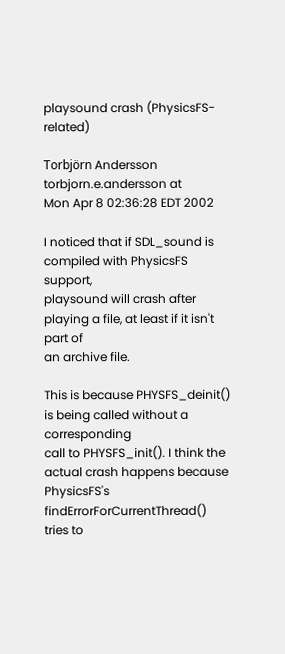playsound crash (PhysicsFS-related)

Torbjörn Andersson torbjorn.e.andersson at
Mon Apr 8 02:36:28 EDT 2002

I noticed that if SDL_sound is compiled with PhysicsFS support,
playsound will crash after playing a file, at least if it isn't part of
an archive file.

This is because PHYSFS_deinit() is being called without a corresponding
call to PHYSFS_init(). I think the actual crash happens because
PhysicsFS's findErrorForCurrentThread() tries to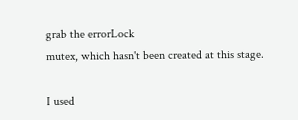grab the errorLock
mutex, which hasn't been created at this stage.

I used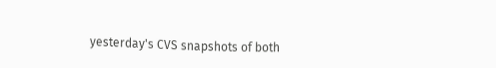yesterday's CVS snapshots of both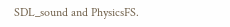SDL_sound and PhysicsFS.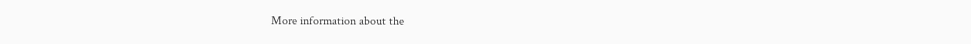More information about the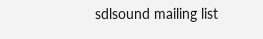sdlsound mailing list